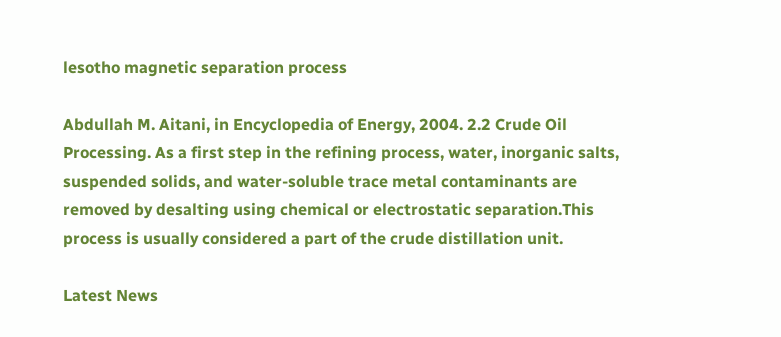lesotho magnetic separation process

Abdullah M. Aitani, in Encyclopedia of Energy, 2004. 2.2 Crude Oil Processing. As a first step in the refining process, water, inorganic salts, suspended solids, and water-soluble trace metal contaminants are removed by desalting using chemical or electrostatic separation.This process is usually considered a part of the crude distillation unit.

Latest News